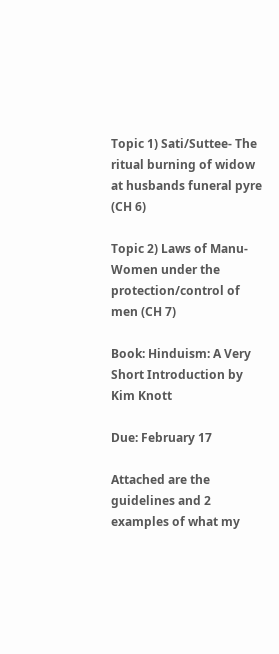Topic 1) Sati/Suttee- The ritual burning of widow at husbands funeral pyre (CH 6)

Topic 2) Laws of Manu- Women under the protection/control of men (CH 7)

Book: Hinduism: A Very Short Introduction by Kim Knott

Due: February 17

Attached are the guidelines and 2 examples of what my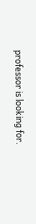professor is looking for.